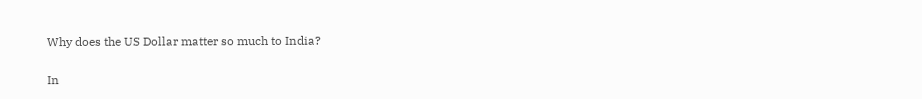Why does the US Dollar matter so much to India?

In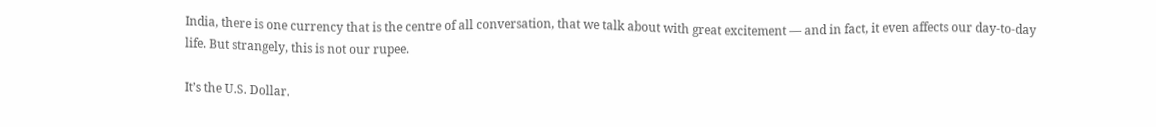India, there is one currency that is the centre of all conversation, that we talk about with great excitement — and in fact, it even affects our day-to-day life. But strangely, this is not our rupee.

It’s the U.S. Dollar.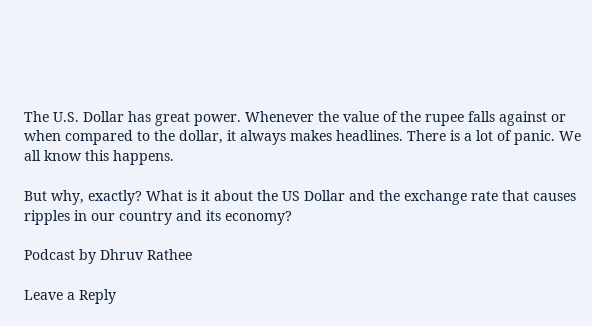The U.S. Dollar has great power. Whenever the value of the rupee falls against or when compared to the dollar, it always makes headlines. There is a lot of panic. We all know this happens.

But why, exactly? What is it about the US Dollar and the exchange rate that causes ripples in our country and its economy?

Podcast by Dhruv Rathee

Leave a Reply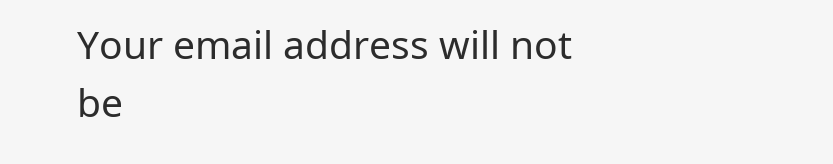Your email address will not be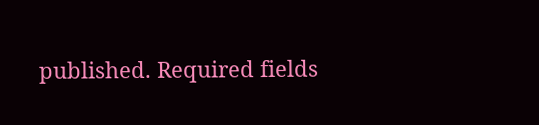published. Required fields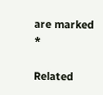are marked *

Related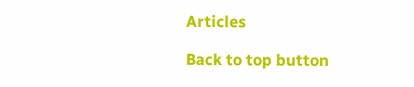Articles

Back to top button